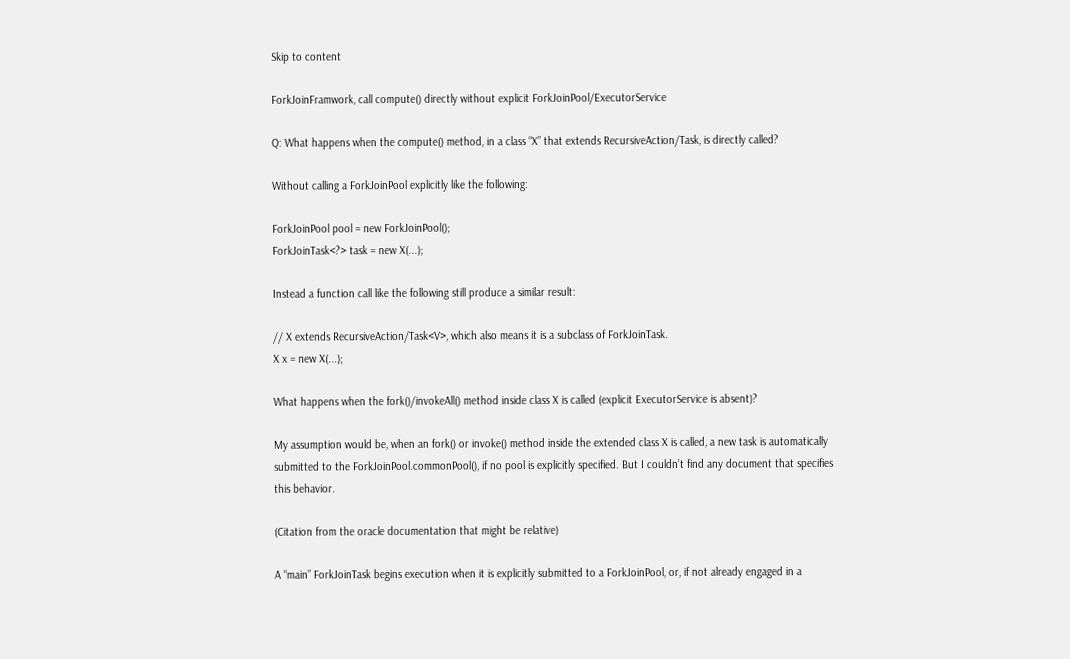Skip to content

ForkJoinFramwork, call compute() directly without explicit ForkJoinPool/ExecutorService

Q: What happens when the compute() method, in a class “X” that extends RecursiveAction/Task, is directly called?

Without calling a ForkJoinPool explicitly like the following:

ForkJoinPool pool = new ForkJoinPool();
ForkJoinTask<?> task = new X(...);

Instead a function call like the following still produce a similar result:

// X extends RecursiveAction/Task<V>, which also means it is a subclass of ForkJoinTask.
X x = new X(...);

What happens when the fork()/invokeAll() method inside class X is called (explicit ExecutorService is absent)?

My assumption would be, when an fork() or invoke() method inside the extended class X is called, a new task is automatically submitted to the ForkJoinPool.commonPool(), if no pool is explicitly specified. But I couldn’t find any document that specifies this behavior.

(Citation from the oracle documentation that might be relative)

A “main” ForkJoinTask begins execution when it is explicitly submitted to a ForkJoinPool, or, if not already engaged in a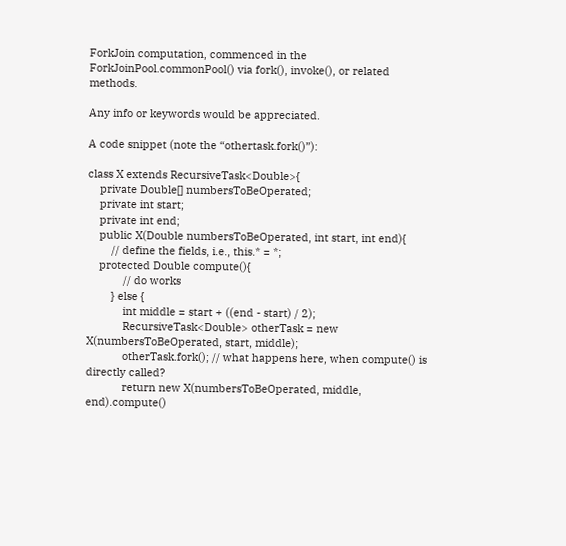ForkJoin computation, commenced in the ForkJoinPool.commonPool() via fork(), invoke(), or related methods.

Any info or keywords would be appreciated.

A code snippet (note the “othertask.fork()”):

class X extends RecursiveTask<Double>{
    private Double[] numbersToBeOperated;
    private int start;
    private int end;
    public X(Double numbersToBeOperated, int start, int end){
        // define the fields, i.e., this.* = *;
    protected Double compute(){
            // do works
        } else {
            int middle = start + ((end - start) / 2);
            RecursiveTask<Double> otherTask = new X(numbersToBeOperated, start, middle);
            otherTask.fork(); // what happens here, when compute() is directly called?
            return new X(numbersToBeOperated, middle, end).compute()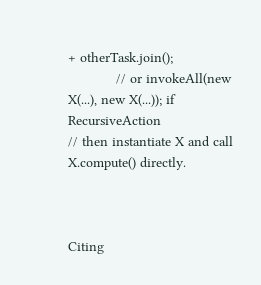+ otherTask.join();
            // or invokeAll(new X(...), new X(...)); if RecursiveAction
// then instantiate X and call X.compute() directly.



Citing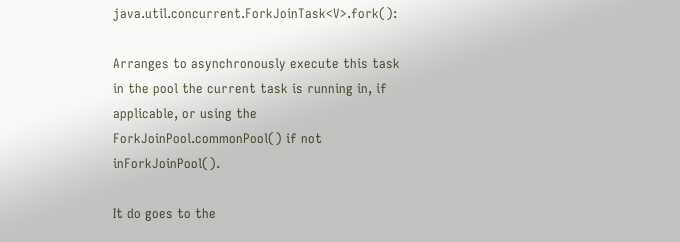java.util.concurrent.ForkJoinTask<V>.fork():

Arranges to asynchronously execute this task in the pool the current task is running in, if applicable, or using the ForkJoinPool.commonPool() if not inForkJoinPool().

It do goes to the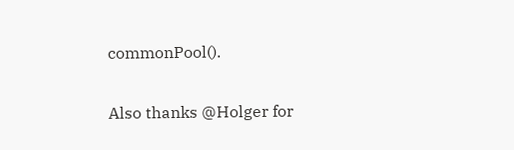commonPool().

Also thanks @Holger for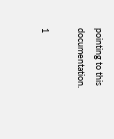pointing to this documentation.

1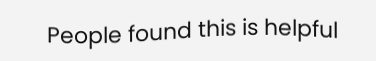People found this is helpful